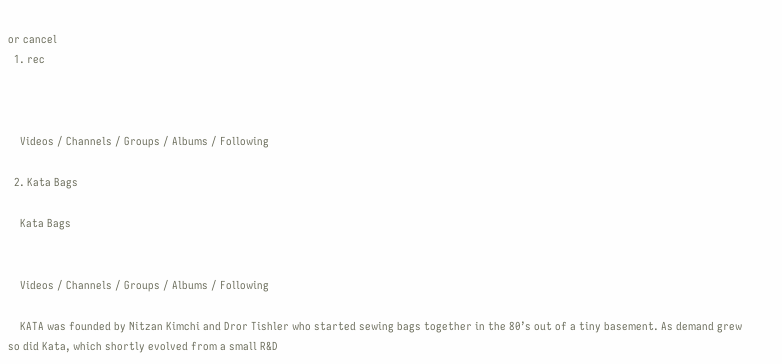or cancel
  1. rec



    Videos / Channels / Groups / Albums / Following

  2. Kata Bags

    Kata Bags


    Videos / Channels / Groups / Albums / Following

    KATA was founded by Nitzan Kimchi and Dror Tishler who started sewing bags together in the 80’s out of a tiny basement. As demand grew so did Kata, which shortly evolved from a small R&D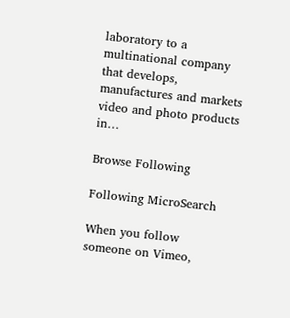laboratory to a multinational company that develops, manufactures and markets video and photo products in…

Browse Following

Following MicroSearch

When you follow someone on Vimeo,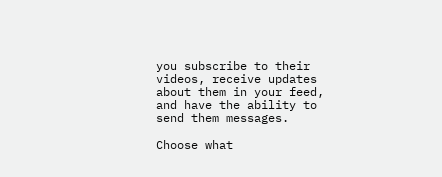you subscribe to their videos, receive updates about them in your feed, and have the ability to send them messages.

Choose what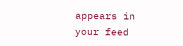appears in your feed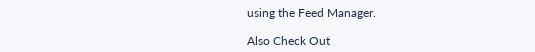using the Feed Manager.

Also Check Out